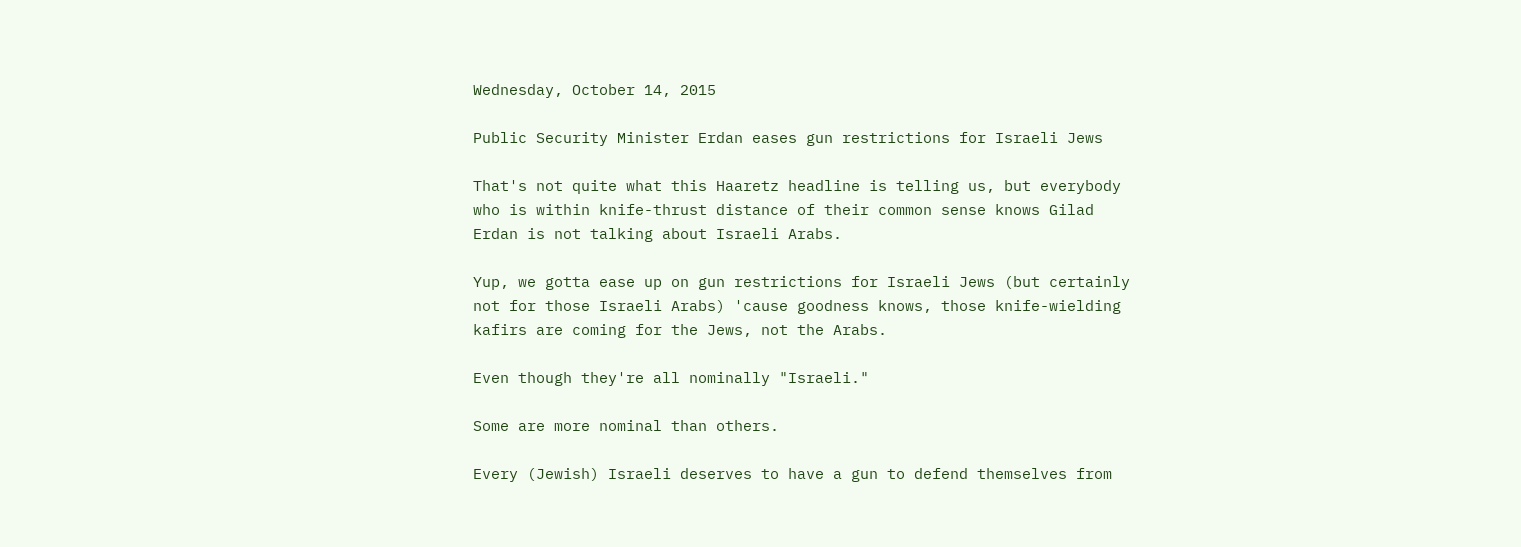Wednesday, October 14, 2015

Public Security Minister Erdan eases gun restrictions for Israeli Jews

That's not quite what this Haaretz headline is telling us, but everybody who is within knife-thrust distance of their common sense knows Gilad Erdan is not talking about Israeli Arabs.

Yup, we gotta ease up on gun restrictions for Israeli Jews (but certainly not for those Israeli Arabs) 'cause goodness knows, those knife-wielding kafirs are coming for the Jews, not the Arabs.

Even though they're all nominally "Israeli."

Some are more nominal than others.

Every (Jewish) Israeli deserves to have a gun to defend themselves from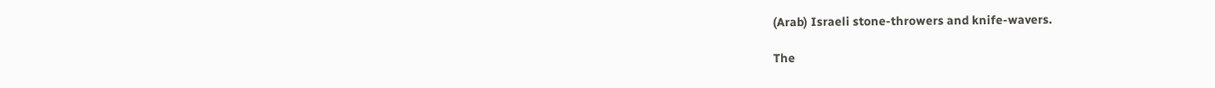(Arab) Israeli stone-throwers and knife-wavers.

The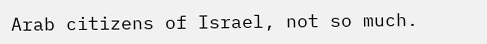Arab citizens of Israel, not so much.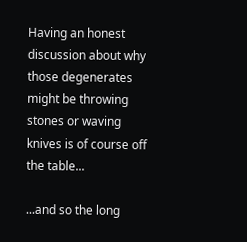Having an honest discussion about why those degenerates might be throwing stones or waving knives is of course off the table...

...and so the long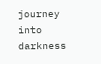journey into darkness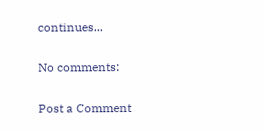continues...

No comments:

Post a Comment